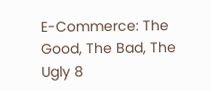E-Commerce: The Good, The Bad, The Ugly 8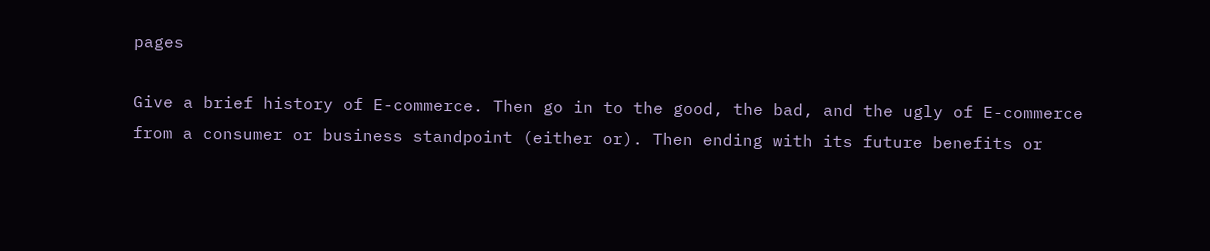pages

Give a brief history of E-commerce. Then go in to the good, the bad, and the ugly of E-commerce from a consumer or business standpoint (either or). Then ending with its future benefits or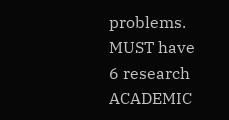problems. MUST have 6 research ACADEMIC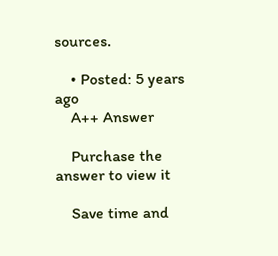sources.

    • Posted: 5 years ago
    A++ Answer

    Purchase the answer to view it

    Save time and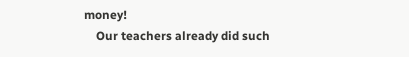money!
    Our teachers already did such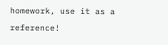homework, use it as a reference!